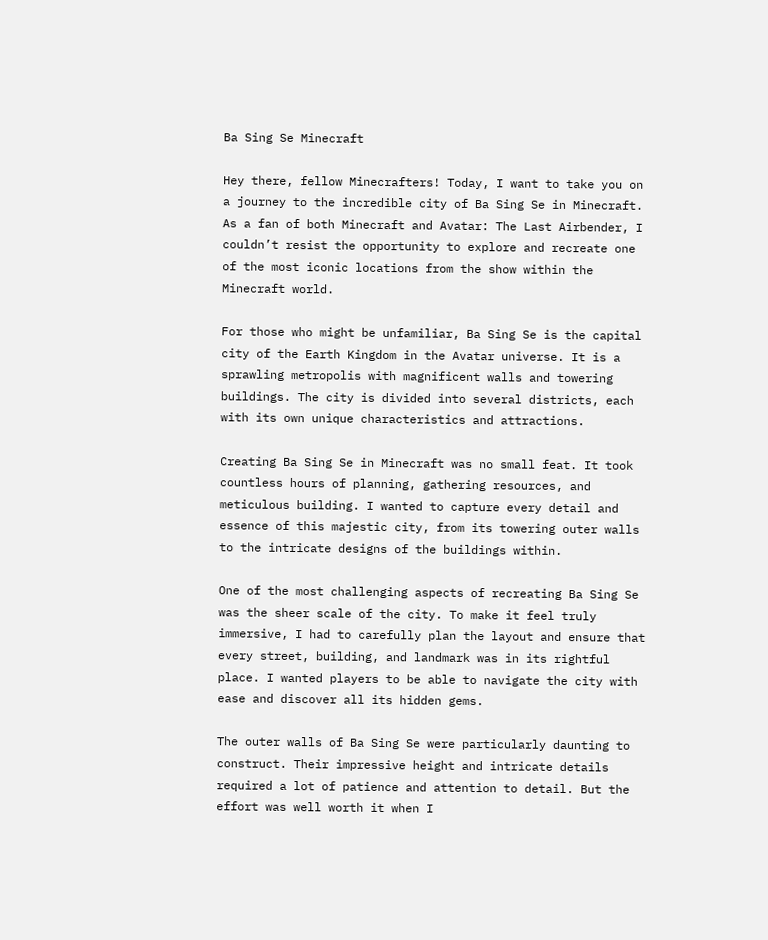Ba Sing Se Minecraft

Hey there, fellow Minecrafters! Today, I want to take you on a journey to the incredible city of Ba Sing Se in Minecraft. As a fan of both Minecraft and Avatar: The Last Airbender, I couldn’t resist the opportunity to explore and recreate one of the most iconic locations from the show within the Minecraft world.

For those who might be unfamiliar, Ba Sing Se is the capital city of the Earth Kingdom in the Avatar universe. It is a sprawling metropolis with magnificent walls and towering buildings. The city is divided into several districts, each with its own unique characteristics and attractions.

Creating Ba Sing Se in Minecraft was no small feat. It took countless hours of planning, gathering resources, and meticulous building. I wanted to capture every detail and essence of this majestic city, from its towering outer walls to the intricate designs of the buildings within.

One of the most challenging aspects of recreating Ba Sing Se was the sheer scale of the city. To make it feel truly immersive, I had to carefully plan the layout and ensure that every street, building, and landmark was in its rightful place. I wanted players to be able to navigate the city with ease and discover all its hidden gems.

The outer walls of Ba Sing Se were particularly daunting to construct. Their impressive height and intricate details required a lot of patience and attention to detail. But the effort was well worth it when I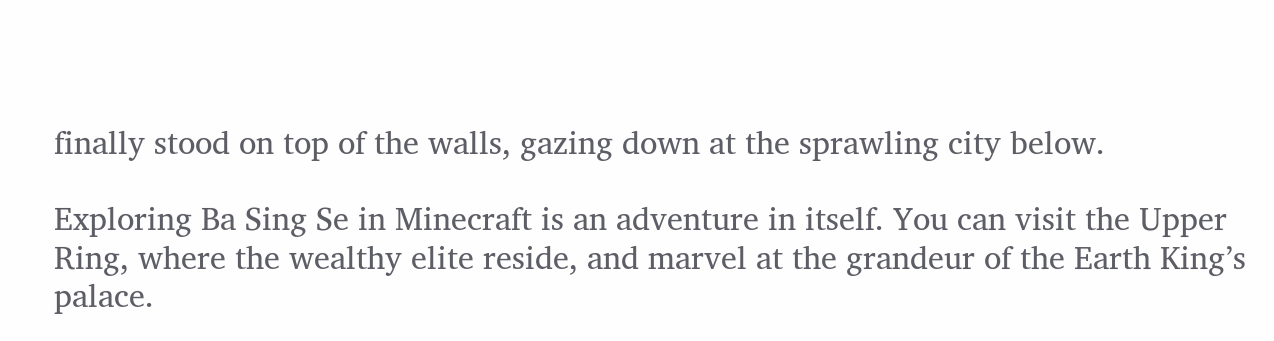finally stood on top of the walls, gazing down at the sprawling city below.

Exploring Ba Sing Se in Minecraft is an adventure in itself. You can visit the Upper Ring, where the wealthy elite reside, and marvel at the grandeur of the Earth King’s palace.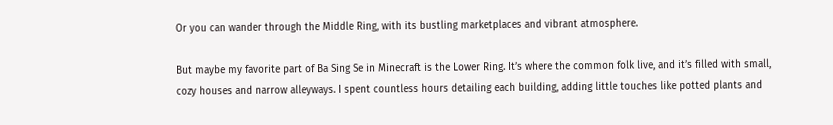Or you can wander through the Middle Ring, with its bustling marketplaces and vibrant atmosphere.

But maybe my favorite part of Ba Sing Se in Minecraft is the Lower Ring. It’s where the common folk live, and it’s filled with small, cozy houses and narrow alleyways. I spent countless hours detailing each building, adding little touches like potted plants and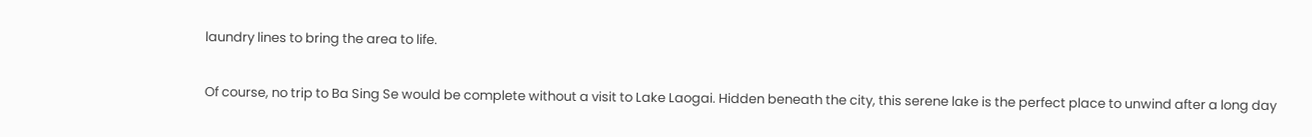laundry lines to bring the area to life.

Of course, no trip to Ba Sing Se would be complete without a visit to Lake Laogai. Hidden beneath the city, this serene lake is the perfect place to unwind after a long day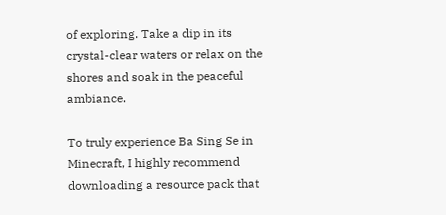of exploring. Take a dip in its crystal-clear waters or relax on the shores and soak in the peaceful ambiance.

To truly experience Ba Sing Se in Minecraft, I highly recommend downloading a resource pack that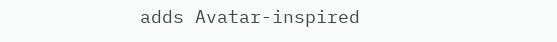adds Avatar-inspired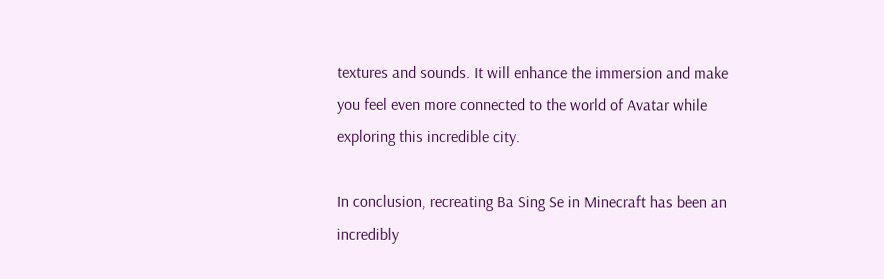textures and sounds. It will enhance the immersion and make you feel even more connected to the world of Avatar while exploring this incredible city.

In conclusion, recreating Ba Sing Se in Minecraft has been an incredibly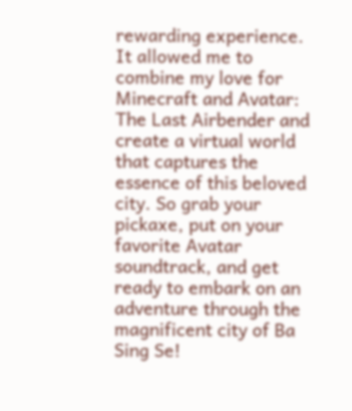rewarding experience. It allowed me to combine my love for Minecraft and Avatar: The Last Airbender and create a virtual world that captures the essence of this beloved city. So grab your pickaxe, put on your favorite Avatar soundtrack, and get ready to embark on an adventure through the magnificent city of Ba Sing Se!